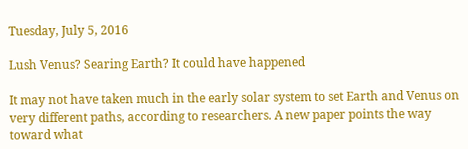Tuesday, July 5, 2016

Lush Venus? Searing Earth? It could have happened

It may not have taken much in the early solar system to set Earth and Venus on very different paths, according to researchers. A new paper points the way toward what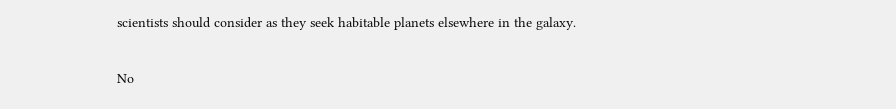scientists should consider as they seek habitable planets elsewhere in the galaxy.

No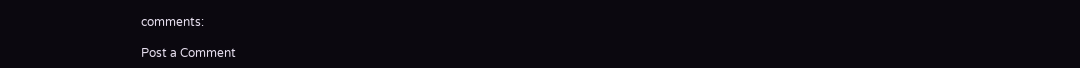comments:

Post a Comment